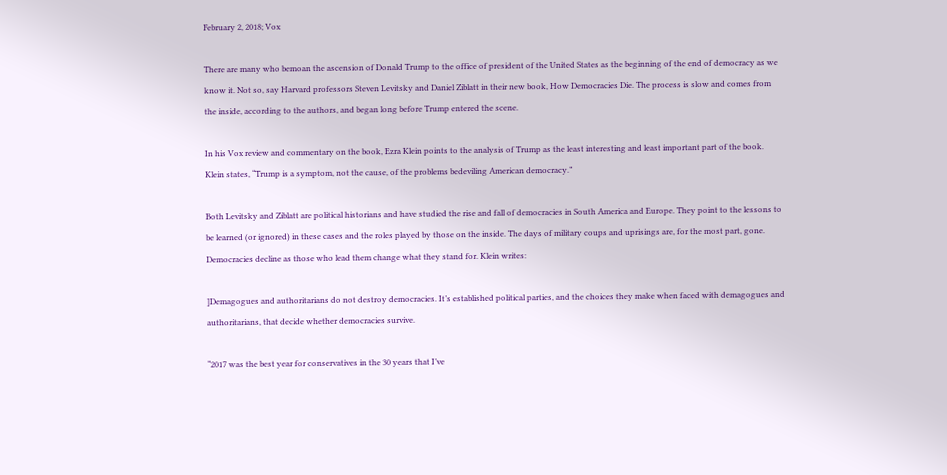February 2, 2018; Vox

There are many who bemoan the ascension of Donald Trump to the office of president of the United States as the beginning of the end of democracy as we know it. Not so, say Harvard professors Steven Levitsky and Daniel Ziblatt in their new book, How Democracies Die. The process is slow and comes from the inside, according to the authors, and began long before Trump entered the scene.

In his Vox review and commentary on the book, Ezra Klein points to the analysis of Trump as the least interesting and least important part of the book. Klein states, “Trump is a symptom, not the cause, of the problems bedeviling American democracy.”

Both Levitsky and Ziblatt are political historians and have studied the rise and fall of democracies in South America and Europe. They point to the lessons to be learned (or ignored) in these cases and the roles played by those on the inside. The days of military coups and uprisings are, for the most part, gone. Democracies decline as those who lead them change what they stand for. Klein writes:

]Demagogues and authoritarians do not destroy democracies. It’s established political parties, and the choices they make when faced with demagogues and authoritarians, that decide whether democracies survive.

“2017 was the best year for conservatives in the 30 years that I’ve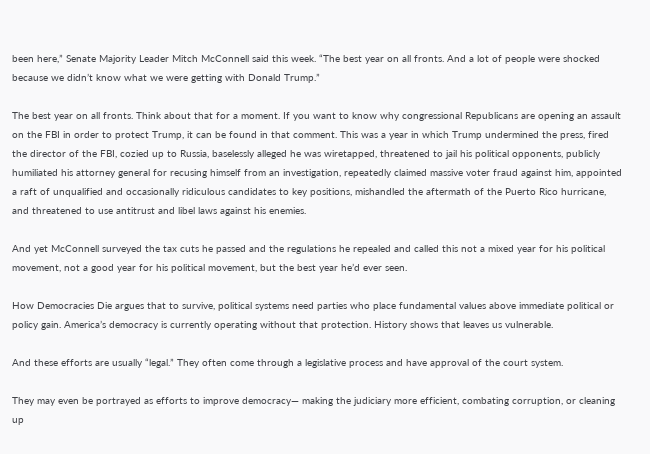been here,” Senate Majority Leader Mitch McConnell said this week. “The best year on all fronts. And a lot of people were shocked because we didn’t know what we were getting with Donald Trump.”

The best year on all fronts. Think about that for a moment. If you want to know why congressional Republicans are opening an assault on the FBI in order to protect Trump, it can be found in that comment. This was a year in which Trump undermined the press, fired the director of the FBI, cozied up to Russia, baselessly alleged he was wiretapped, threatened to jail his political opponents, publicly humiliated his attorney general for recusing himself from an investigation, repeatedly claimed massive voter fraud against him, appointed a raft of unqualified and occasionally ridiculous candidates to key positions, mishandled the aftermath of the Puerto Rico hurricane, and threatened to use antitrust and libel laws against his enemies.

And yet McConnell surveyed the tax cuts he passed and the regulations he repealed and called this not a mixed year for his political movement, not a good year for his political movement, but the best year he’d ever seen.

How Democracies Die argues that to survive, political systems need parties who place fundamental values above immediate political or policy gain. America’s democracy is currently operating without that protection. History shows that leaves us vulnerable.

And these efforts are usually “legal.” They often come through a legislative process and have approval of the court system.

They may even be portrayed as efforts to improve democracy— making the judiciary more efficient, combating corruption, or cleaning up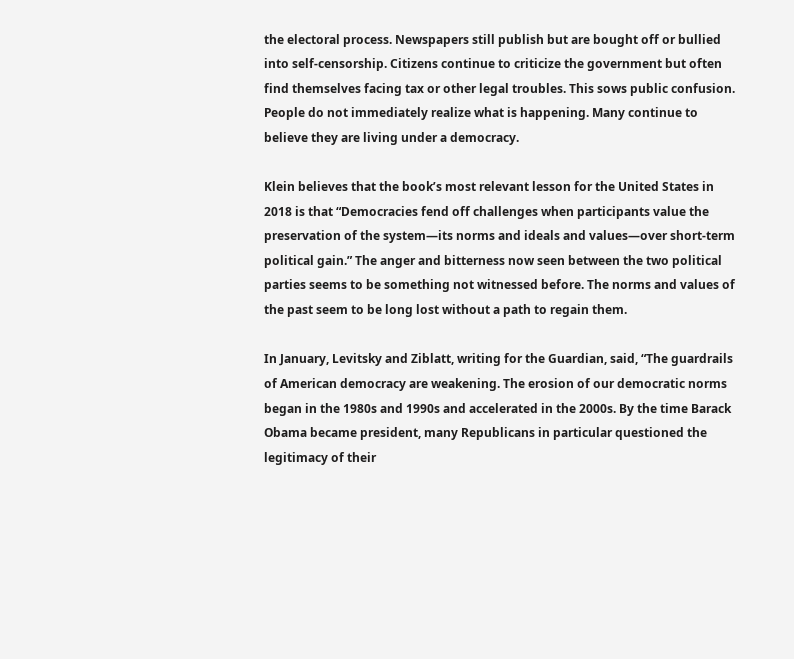the electoral process. Newspapers still publish but are bought off or bullied into self-censorship. Citizens continue to criticize the government but often find themselves facing tax or other legal troubles. This sows public confusion. People do not immediately realize what is happening. Many continue to believe they are living under a democracy.

Klein believes that the book’s most relevant lesson for the United States in 2018 is that “Democracies fend off challenges when participants value the preservation of the system—its norms and ideals and values—over short-term political gain.” The anger and bitterness now seen between the two political parties seems to be something not witnessed before. The norms and values of the past seem to be long lost without a path to regain them.

In January, Levitsky and Ziblatt, writing for the Guardian, said, “The guardrails of American democracy are weakening. The erosion of our democratic norms began in the 1980s and 1990s and accelerated in the 2000s. By the time Barack Obama became president, many Republicans in particular questioned the legitimacy of their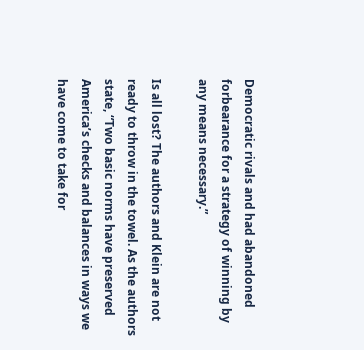Democratic rivals and had abandoned forbearance for a strategy of winning by any means necessary.”

Is all lost? The authors and Klein are not ready to throw in the towel. As the authors state, “Two basic norms have preserved America’s checks and balances in ways we have come to take for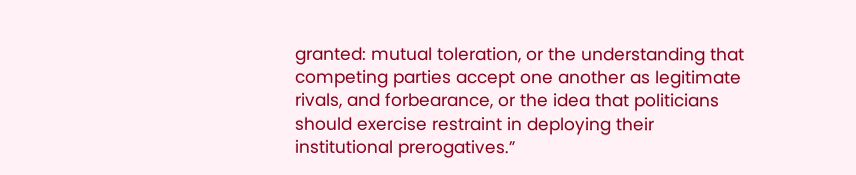granted: mutual toleration, or the understanding that competing parties accept one another as legitimate rivals, and forbearance, or the idea that politicians should exercise restraint in deploying their institutional prerogatives.”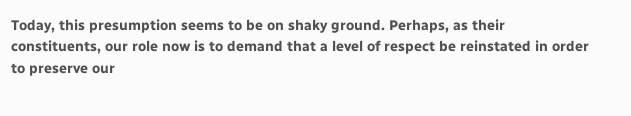Today, this presumption seems to be on shaky ground. Perhaps, as their constituents, our role now is to demand that a level of respect be reinstated in order to preserve our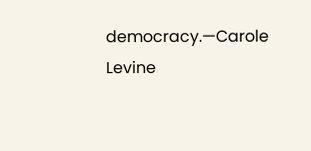democracy.—Carole Levine